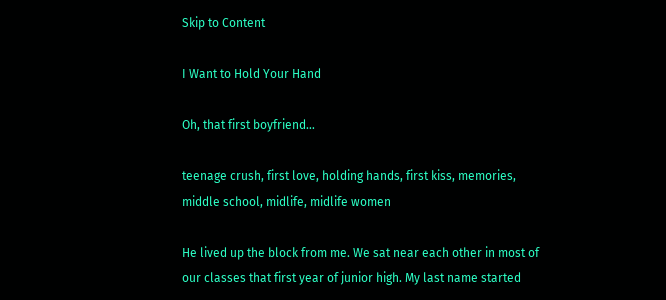Skip to Content

I Want to Hold Your Hand

Oh, that first boyfriend…

teenage crush, first love, holding hands, first kiss, memories, middle school, midlife, midlife women

He lived up the block from me. We sat near each other in most of our classes that first year of junior high. My last name started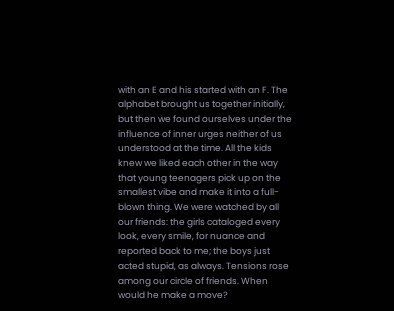with an E and his started with an F. The alphabet brought us together initially, but then we found ourselves under the influence of inner urges neither of us understood at the time. All the kids knew we liked each other in the way that young teenagers pick up on the smallest vibe and make it into a full-blown thing. We were watched by all our friends: the girls cataloged every look, every smile, for nuance and reported back to me; the boys just acted stupid, as always. Tensions rose among our circle of friends. When would he make a move?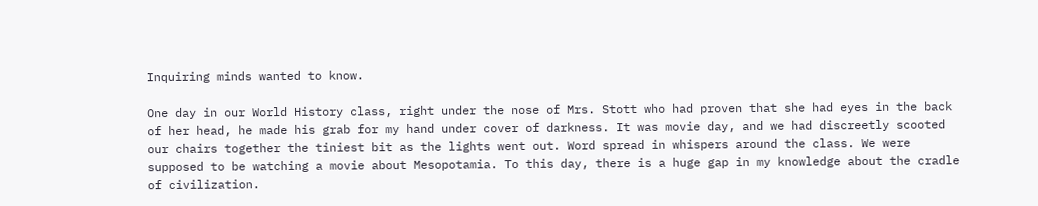Inquiring minds wanted to know.

One day in our World History class, right under the nose of Mrs. Stott who had proven that she had eyes in the back of her head, he made his grab for my hand under cover of darkness. It was movie day, and we had discreetly scooted our chairs together the tiniest bit as the lights went out. Word spread in whispers around the class. We were supposed to be watching a movie about Mesopotamia. To this day, there is a huge gap in my knowledge about the cradle of civilization.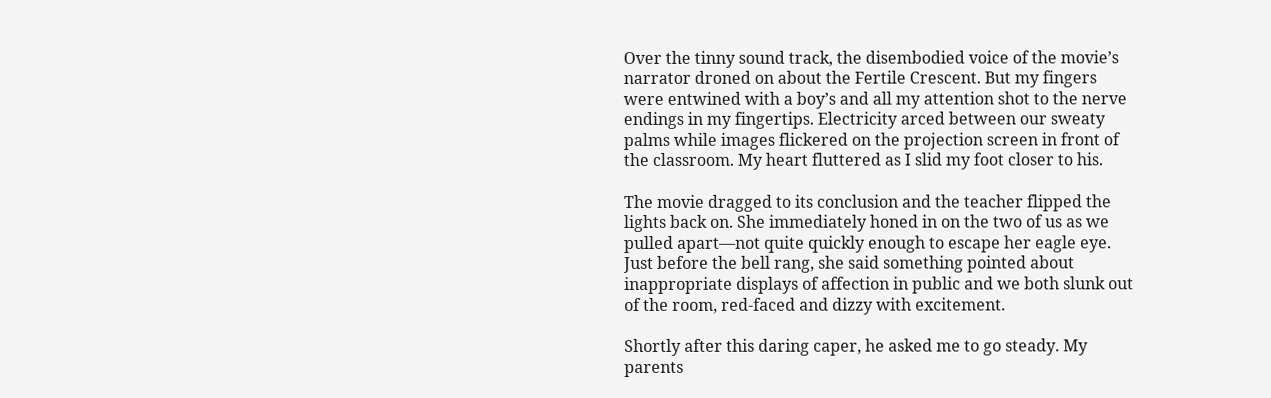Over the tinny sound track, the disembodied voice of the movie’s narrator droned on about the Fertile Crescent. But my fingers were entwined with a boy’s and all my attention shot to the nerve endings in my fingertips. Electricity arced between our sweaty palms while images flickered on the projection screen in front of the classroom. My heart fluttered as I slid my foot closer to his.

The movie dragged to its conclusion and the teacher flipped the lights back on. She immediately honed in on the two of us as we pulled apart—not quite quickly enough to escape her eagle eye. Just before the bell rang, she said something pointed about inappropriate displays of affection in public and we both slunk out of the room, red-faced and dizzy with excitement.

Shortly after this daring caper, he asked me to go steady. My parents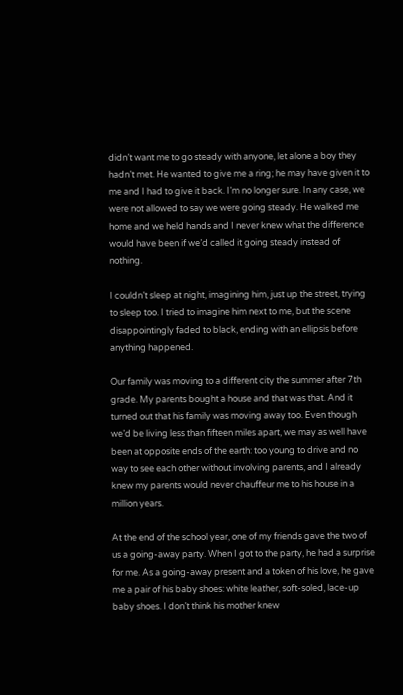didn’t want me to go steady with anyone, let alone a boy they hadn’t met. He wanted to give me a ring; he may have given it to me and I had to give it back. I’m no longer sure. In any case, we were not allowed to say we were going steady. He walked me home and we held hands and I never knew what the difference would have been if we’d called it going steady instead of nothing.

I couldn’t sleep at night, imagining him, just up the street, trying to sleep too. I tried to imagine him next to me, but the scene disappointingly faded to black, ending with an ellipsis before anything happened.

Our family was moving to a different city the summer after 7th grade. My parents bought a house and that was that. And it turned out that his family was moving away too. Even though we’d be living less than fifteen miles apart, we may as well have been at opposite ends of the earth: too young to drive and no way to see each other without involving parents, and I already knew my parents would never chauffeur me to his house in a million years.

At the end of the school year, one of my friends gave the two of us a going-away party. When I got to the party, he had a surprise for me. As a going-away present and a token of his love, he gave me a pair of his baby shoes: white leather, soft-soled, lace-up baby shoes. I don’t think his mother knew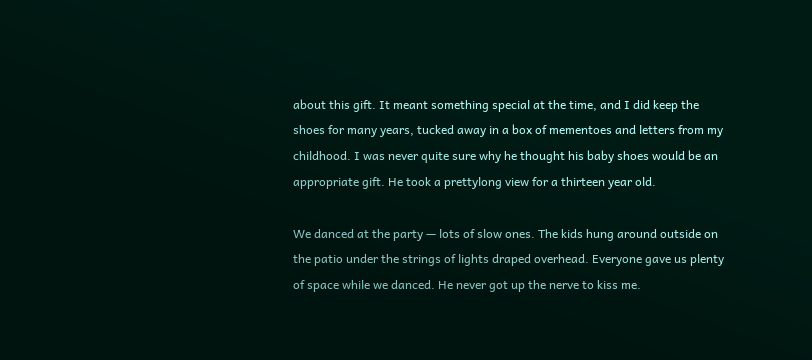about this gift. It meant something special at the time, and I did keep the shoes for many years, tucked away in a box of mementoes and letters from my childhood. I was never quite sure why he thought his baby shoes would be an appropriate gift. He took a prettylong view for a thirteen year old.

We danced at the party — lots of slow ones. The kids hung around outside on the patio under the strings of lights draped overhead. Everyone gave us plenty of space while we danced. He never got up the nerve to kiss me.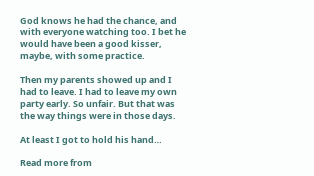God knows he had the chance, and with everyone watching too. I bet he would have been a good kisser, maybe, with some practice.

Then my parents showed up and I had to leave. I had to leave my own party early. So unfair. But that was the way things were in those days.

At least I got to hold his hand…

Read more from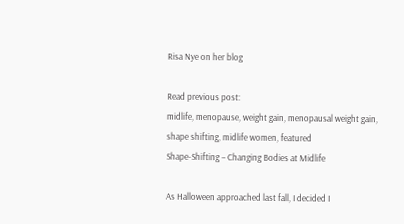Risa Nye on her blog

Read previous post:
midlife, menopause, weight gain, menopausal weight gain, shape shifting, midlife women, featured
Shape-Shifting – Changing Bodies at Midlife

As Halloween approached last fall, I decided I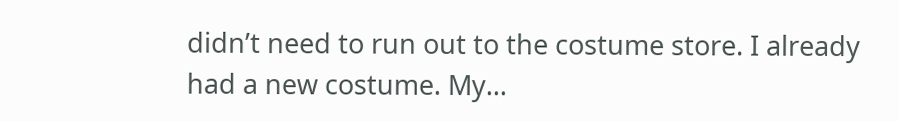didn’t need to run out to the costume store. I already had a new costume. My...